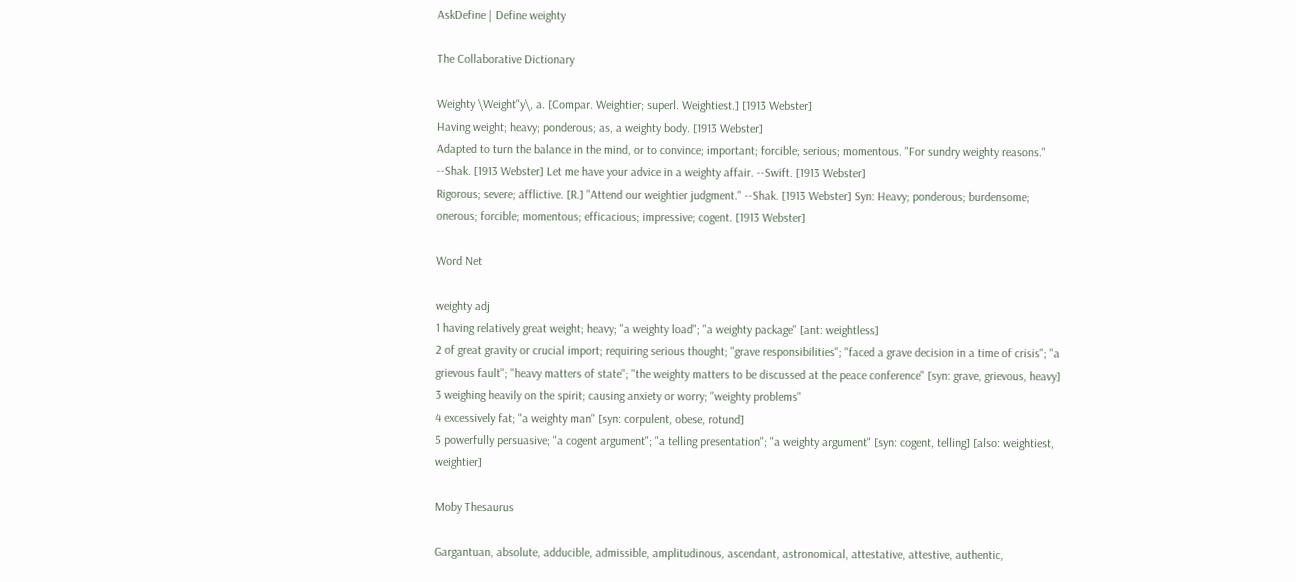AskDefine | Define weighty

The Collaborative Dictionary

Weighty \Weight"y\, a. [Compar. Weightier; superl. Weightiest.] [1913 Webster]
Having weight; heavy; ponderous; as, a weighty body. [1913 Webster]
Adapted to turn the balance in the mind, or to convince; important; forcible; serious; momentous. "For sundry weighty reasons." --Shak. [1913 Webster] Let me have your advice in a weighty affair. --Swift. [1913 Webster]
Rigorous; severe; afflictive. [R.] "Attend our weightier judgment." --Shak. [1913 Webster] Syn: Heavy; ponderous; burdensome; onerous; forcible; momentous; efficacious; impressive; cogent. [1913 Webster]

Word Net

weighty adj
1 having relatively great weight; heavy; "a weighty load"; "a weighty package" [ant: weightless]
2 of great gravity or crucial import; requiring serious thought; "grave responsibilities"; "faced a grave decision in a time of crisis"; "a grievous fault"; "heavy matters of state"; "the weighty matters to be discussed at the peace conference" [syn: grave, grievous, heavy]
3 weighing heavily on the spirit; causing anxiety or worry; "weighty problems"
4 excessively fat; "a weighty man" [syn: corpulent, obese, rotund]
5 powerfully persuasive; "a cogent argument"; "a telling presentation"; "a weighty argument" [syn: cogent, telling] [also: weightiest, weightier]

Moby Thesaurus

Gargantuan, absolute, adducible, admissible, amplitudinous, ascendant, astronomical, attestative, attestive, authentic,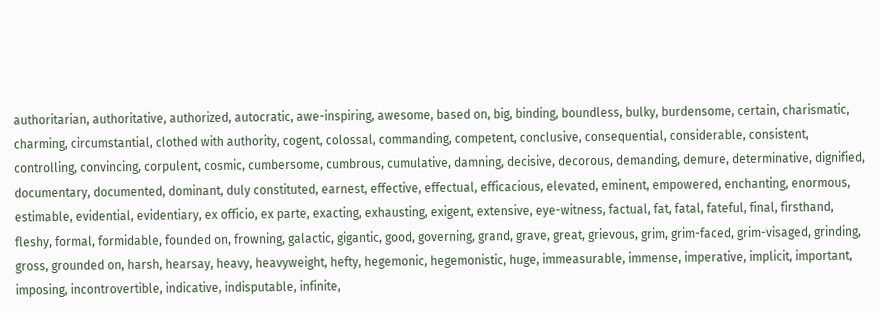authoritarian, authoritative, authorized, autocratic, awe-inspiring, awesome, based on, big, binding, boundless, bulky, burdensome, certain, charismatic, charming, circumstantial, clothed with authority, cogent, colossal, commanding, competent, conclusive, consequential, considerable, consistent, controlling, convincing, corpulent, cosmic, cumbersome, cumbrous, cumulative, damning, decisive, decorous, demanding, demure, determinative, dignified, documentary, documented, dominant, duly constituted, earnest, effective, effectual, efficacious, elevated, eminent, empowered, enchanting, enormous, estimable, evidential, evidentiary, ex officio, ex parte, exacting, exhausting, exigent, extensive, eye-witness, factual, fat, fatal, fateful, final, firsthand, fleshy, formal, formidable, founded on, frowning, galactic, gigantic, good, governing, grand, grave, great, grievous, grim, grim-faced, grim-visaged, grinding, gross, grounded on, harsh, hearsay, heavy, heavyweight, hefty, hegemonic, hegemonistic, huge, immeasurable, immense, imperative, implicit, important, imposing, incontrovertible, indicative, indisputable, infinite,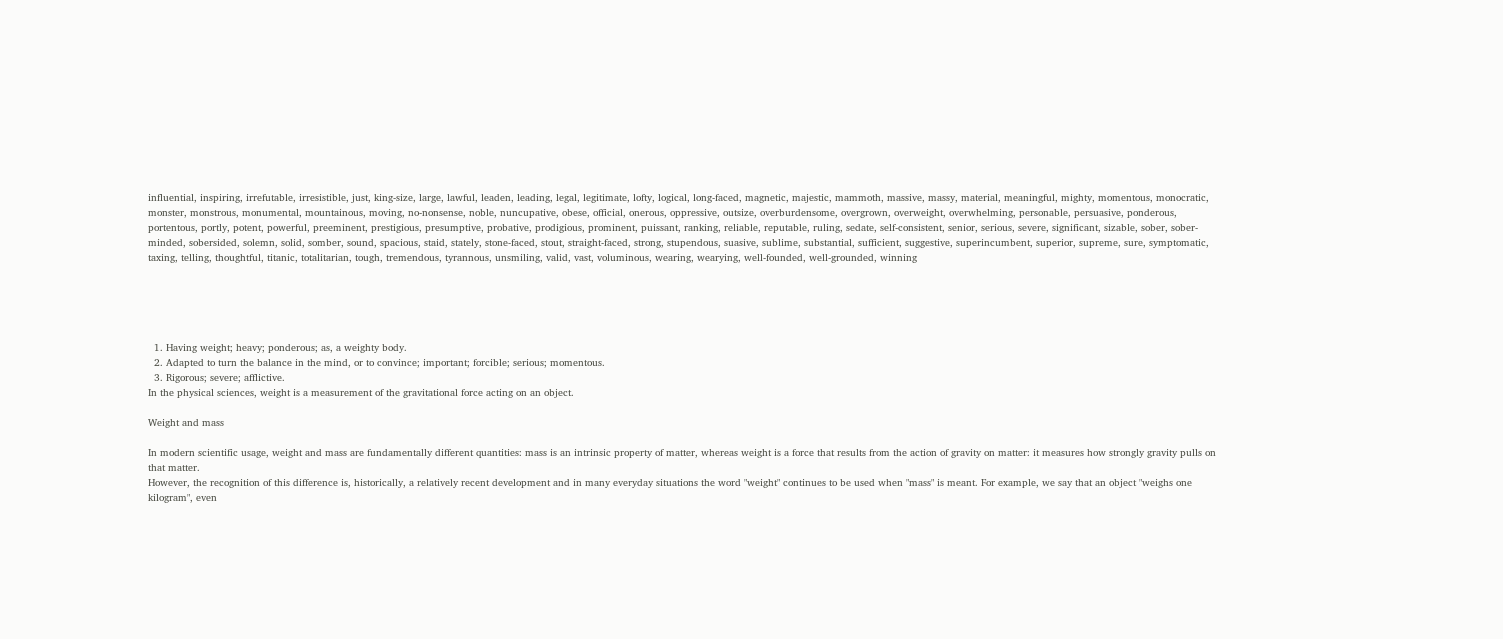influential, inspiring, irrefutable, irresistible, just, king-size, large, lawful, leaden, leading, legal, legitimate, lofty, logical, long-faced, magnetic, majestic, mammoth, massive, massy, material, meaningful, mighty, momentous, monocratic, monster, monstrous, monumental, mountainous, moving, no-nonsense, noble, nuncupative, obese, official, onerous, oppressive, outsize, overburdensome, overgrown, overweight, overwhelming, personable, persuasive, ponderous, portentous, portly, potent, powerful, preeminent, prestigious, presumptive, probative, prodigious, prominent, puissant, ranking, reliable, reputable, ruling, sedate, self-consistent, senior, serious, severe, significant, sizable, sober, sober-minded, sobersided, solemn, solid, somber, sound, spacious, staid, stately, stone-faced, stout, straight-faced, strong, stupendous, suasive, sublime, substantial, sufficient, suggestive, superincumbent, superior, supreme, sure, symptomatic, taxing, telling, thoughtful, titanic, totalitarian, tough, tremendous, tyrannous, unsmiling, valid, vast, voluminous, wearing, wearying, well-founded, well-grounded, winning





  1. Having weight; heavy; ponderous; as, a weighty body.
  2. Adapted to turn the balance in the mind, or to convince; important; forcible; serious; momentous.
  3. Rigorous; severe; afflictive.
In the physical sciences, weight is a measurement of the gravitational force acting on an object.

Weight and mass

In modern scientific usage, weight and mass are fundamentally different quantities: mass is an intrinsic property of matter, whereas weight is a force that results from the action of gravity on matter: it measures how strongly gravity pulls on that matter.
However, the recognition of this difference is, historically, a relatively recent development and in many everyday situations the word "weight" continues to be used when "mass" is meant. For example, we say that an object "weighs one kilogram", even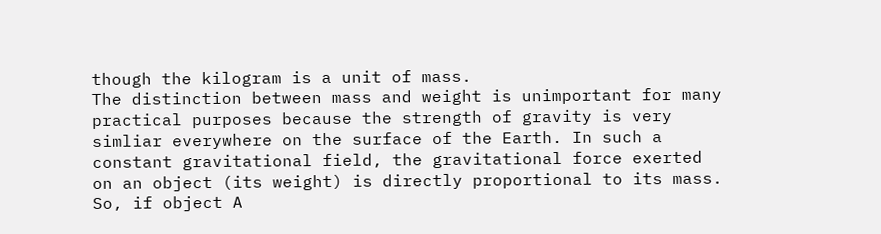though the kilogram is a unit of mass.
The distinction between mass and weight is unimportant for many practical purposes because the strength of gravity is very simliar everywhere on the surface of the Earth. In such a constant gravitational field, the gravitational force exerted on an object (its weight) is directly proportional to its mass. So, if object A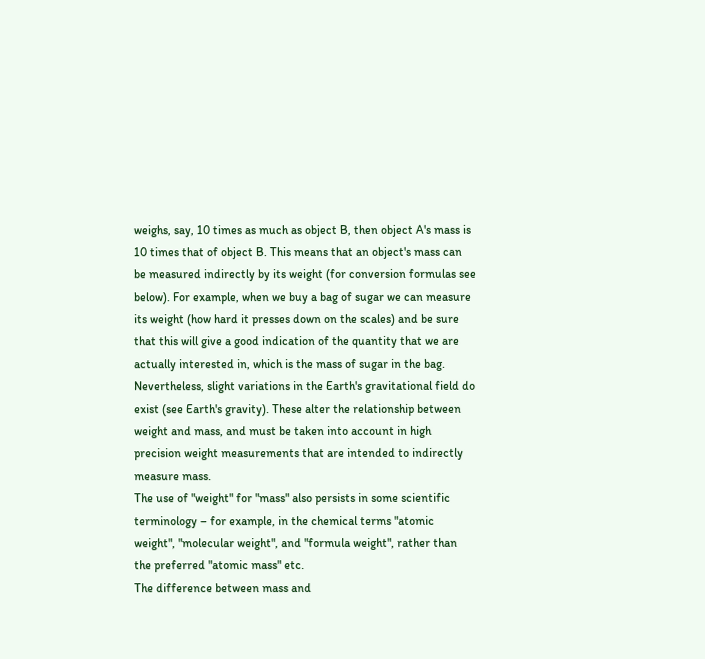weighs, say, 10 times as much as object B, then object A's mass is 10 times that of object B. This means that an object's mass can be measured indirectly by its weight (for conversion formulas see below). For example, when we buy a bag of sugar we can measure its weight (how hard it presses down on the scales) and be sure that this will give a good indication of the quantity that we are actually interested in, which is the mass of sugar in the bag. Nevertheless, slight variations in the Earth's gravitational field do exist (see Earth's gravity). These alter the relationship between weight and mass, and must be taken into account in high precision weight measurements that are intended to indirectly measure mass.
The use of "weight" for "mass" also persists in some scientific terminology – for example, in the chemical terms "atomic weight", "molecular weight", and "formula weight", rather than the preferred "atomic mass" etc.
The difference between mass and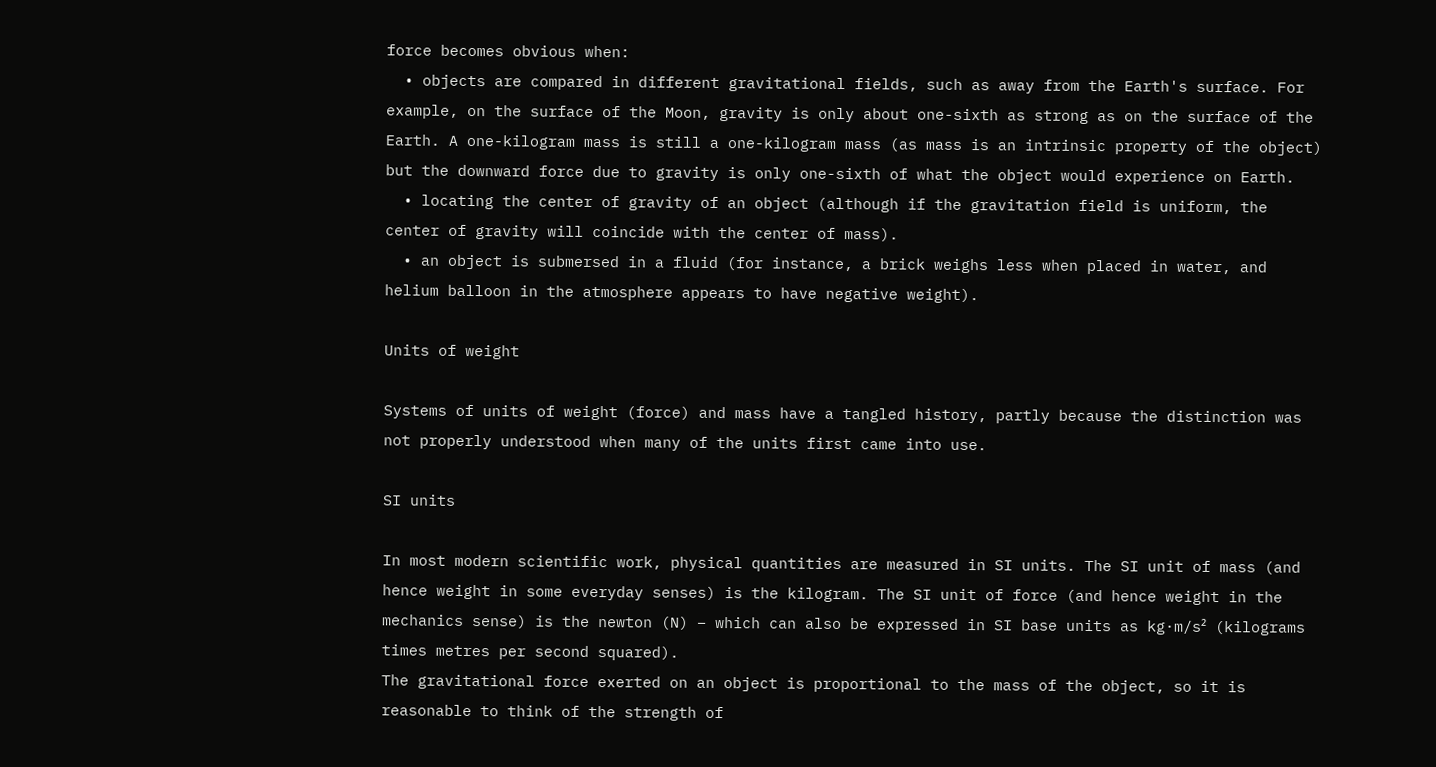force becomes obvious when:
  • objects are compared in different gravitational fields, such as away from the Earth's surface. For example, on the surface of the Moon, gravity is only about one-sixth as strong as on the surface of the Earth. A one-kilogram mass is still a one-kilogram mass (as mass is an intrinsic property of the object) but the downward force due to gravity is only one-sixth of what the object would experience on Earth.
  • locating the center of gravity of an object (although if the gravitation field is uniform, the center of gravity will coincide with the center of mass).
  • an object is submersed in a fluid (for instance, a brick weighs less when placed in water, and helium balloon in the atmosphere appears to have negative weight).

Units of weight

Systems of units of weight (force) and mass have a tangled history, partly because the distinction was not properly understood when many of the units first came into use.

SI units

In most modern scientific work, physical quantities are measured in SI units. The SI unit of mass (and hence weight in some everyday senses) is the kilogram. The SI unit of force (and hence weight in the mechanics sense) is the newton (N) – which can also be expressed in SI base units as kg·m/s² (kilograms times metres per second squared).
The gravitational force exerted on an object is proportional to the mass of the object, so it is reasonable to think of the strength of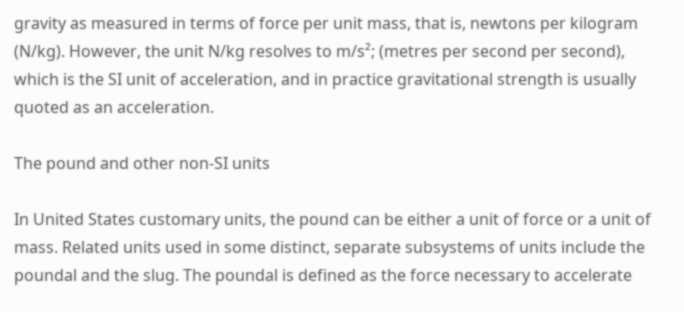gravity as measured in terms of force per unit mass, that is, newtons per kilogram (N/kg). However, the unit N/kg resolves to m/s²; (metres per second per second), which is the SI unit of acceleration, and in practice gravitational strength is usually quoted as an acceleration.

The pound and other non-SI units

In United States customary units, the pound can be either a unit of force or a unit of mass. Related units used in some distinct, separate subsystems of units include the poundal and the slug. The poundal is defined as the force necessary to accelerate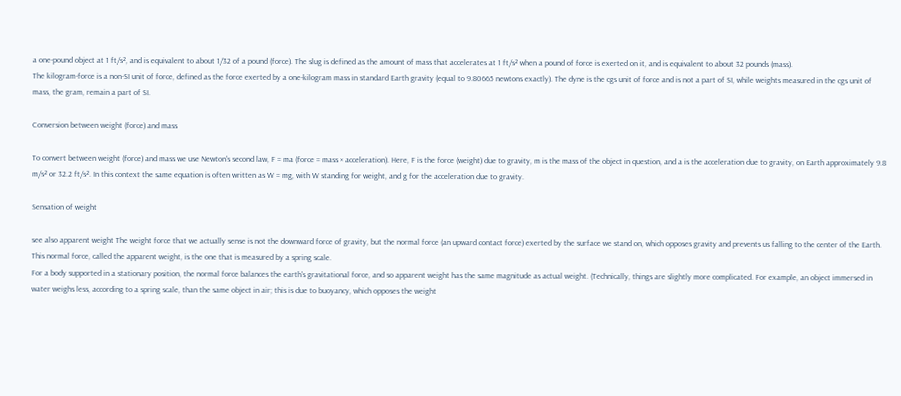a one-pound object at 1 ft/s², and is equivalent to about 1/32 of a pound (force). The slug is defined as the amount of mass that accelerates at 1 ft/s² when a pound of force is exerted on it, and is equivalent to about 32 pounds (mass).
The kilogram-force is a non-SI unit of force, defined as the force exerted by a one-kilogram mass in standard Earth gravity (equal to 9.80665 newtons exactly). The dyne is the cgs unit of force and is not a part of SI, while weights measured in the cgs unit of mass, the gram, remain a part of SI.

Conversion between weight (force) and mass

To convert between weight (force) and mass we use Newton's second law, F = ma (force = mass × acceleration). Here, F is the force (weight) due to gravity, m is the mass of the object in question, and a is the acceleration due to gravity, on Earth approximately 9.8 m/s² or 32.2 ft/s². In this context the same equation is often written as W = mg, with W standing for weight, and g for the acceleration due to gravity.

Sensation of weight

see also apparent weight The weight force that we actually sense is not the downward force of gravity, but the normal force (an upward contact force) exerted by the surface we stand on, which opposes gravity and prevents us falling to the center of the Earth. This normal force, called the apparent weight, is the one that is measured by a spring scale.
For a body supported in a stationary position, the normal force balances the earth's gravitational force, and so apparent weight has the same magnitude as actual weight. (Technically, things are slightly more complicated. For example, an object immersed in water weighs less, according to a spring scale, than the same object in air; this is due to buoyancy, which opposes the weight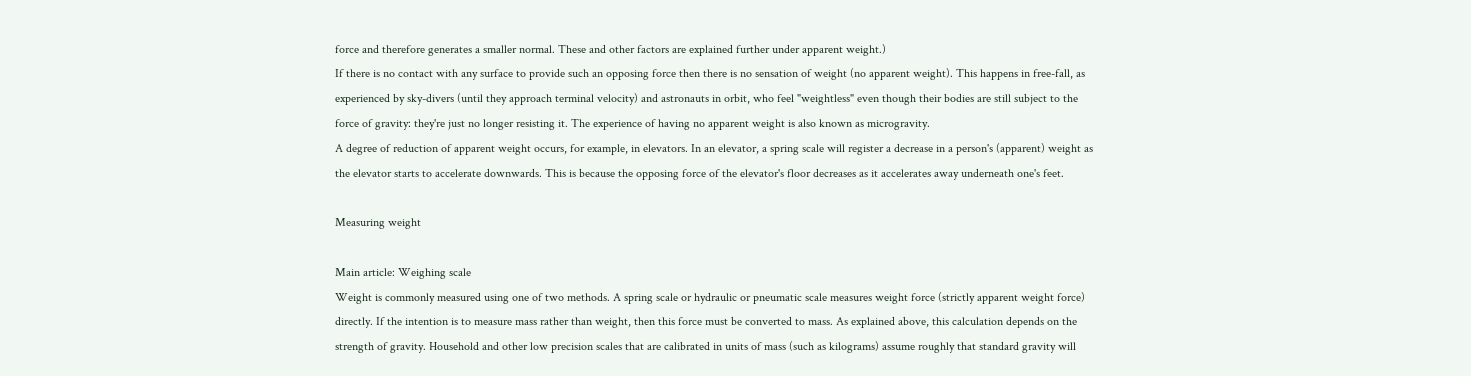force and therefore generates a smaller normal. These and other factors are explained further under apparent weight.)
If there is no contact with any surface to provide such an opposing force then there is no sensation of weight (no apparent weight). This happens in free-fall, as experienced by sky-divers (until they approach terminal velocity) and astronauts in orbit, who feel "weightless" even though their bodies are still subject to the force of gravity: they're just no longer resisting it. The experience of having no apparent weight is also known as microgravity.
A degree of reduction of apparent weight occurs, for example, in elevators. In an elevator, a spring scale will register a decrease in a person's (apparent) weight as the elevator starts to accelerate downwards. This is because the opposing force of the elevator's floor decreases as it accelerates away underneath one's feet.

Measuring weight

Main article: Weighing scale
Weight is commonly measured using one of two methods. A spring scale or hydraulic or pneumatic scale measures weight force (strictly apparent weight force) directly. If the intention is to measure mass rather than weight, then this force must be converted to mass. As explained above, this calculation depends on the strength of gravity. Household and other low precision scales that are calibrated in units of mass (such as kilograms) assume roughly that standard gravity will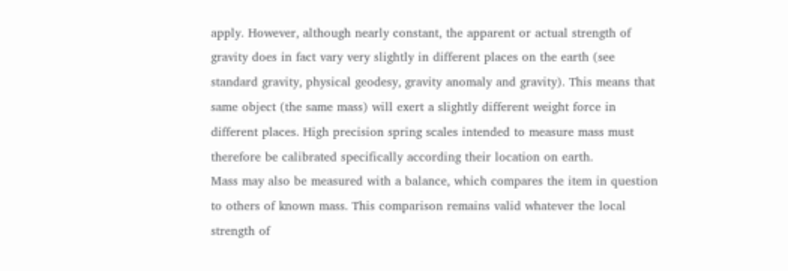apply. However, although nearly constant, the apparent or actual strength of gravity does in fact vary very slightly in different places on the earth (see standard gravity, physical geodesy, gravity anomaly and gravity). This means that same object (the same mass) will exert a slightly different weight force in different places. High precision spring scales intended to measure mass must therefore be calibrated specifically according their location on earth.
Mass may also be measured with a balance, which compares the item in question to others of known mass. This comparison remains valid whatever the local strength of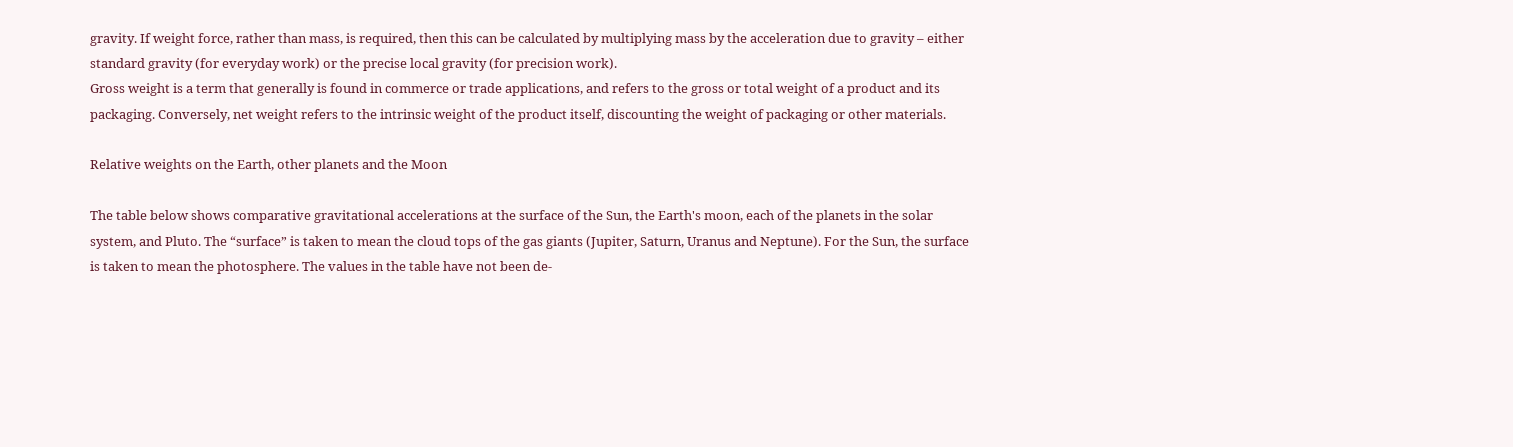gravity. If weight force, rather than mass, is required, then this can be calculated by multiplying mass by the acceleration due to gravity – either standard gravity (for everyday work) or the precise local gravity (for precision work).
Gross weight is a term that generally is found in commerce or trade applications, and refers to the gross or total weight of a product and its packaging. Conversely, net weight refers to the intrinsic weight of the product itself, discounting the weight of packaging or other materials.

Relative weights on the Earth, other planets and the Moon

The table below shows comparative gravitational accelerations at the surface of the Sun, the Earth's moon, each of the planets in the solar system, and Pluto. The “surface” is taken to mean the cloud tops of the gas giants (Jupiter, Saturn, Uranus and Neptune). For the Sun, the surface is taken to mean the photosphere. The values in the table have not been de-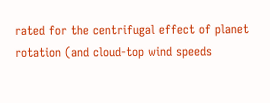rated for the centrifugal effect of planet rotation (and cloud-top wind speeds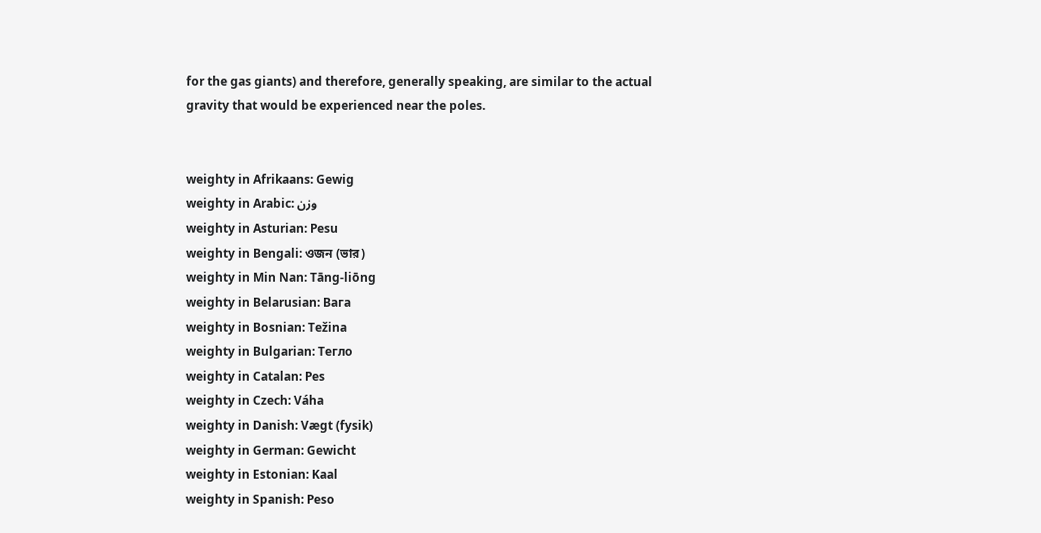for the gas giants) and therefore, generally speaking, are similar to the actual gravity that would be experienced near the poles.


weighty in Afrikaans: Gewig
weighty in Arabic: وزن
weighty in Asturian: Pesu
weighty in Bengali: ওজন (ভার)
weighty in Min Nan: Tāng-liōng
weighty in Belarusian: Вага
weighty in Bosnian: Težina
weighty in Bulgarian: Тегло
weighty in Catalan: Pes
weighty in Czech: Váha
weighty in Danish: Vægt (fysik)
weighty in German: Gewicht
weighty in Estonian: Kaal
weighty in Spanish: Peso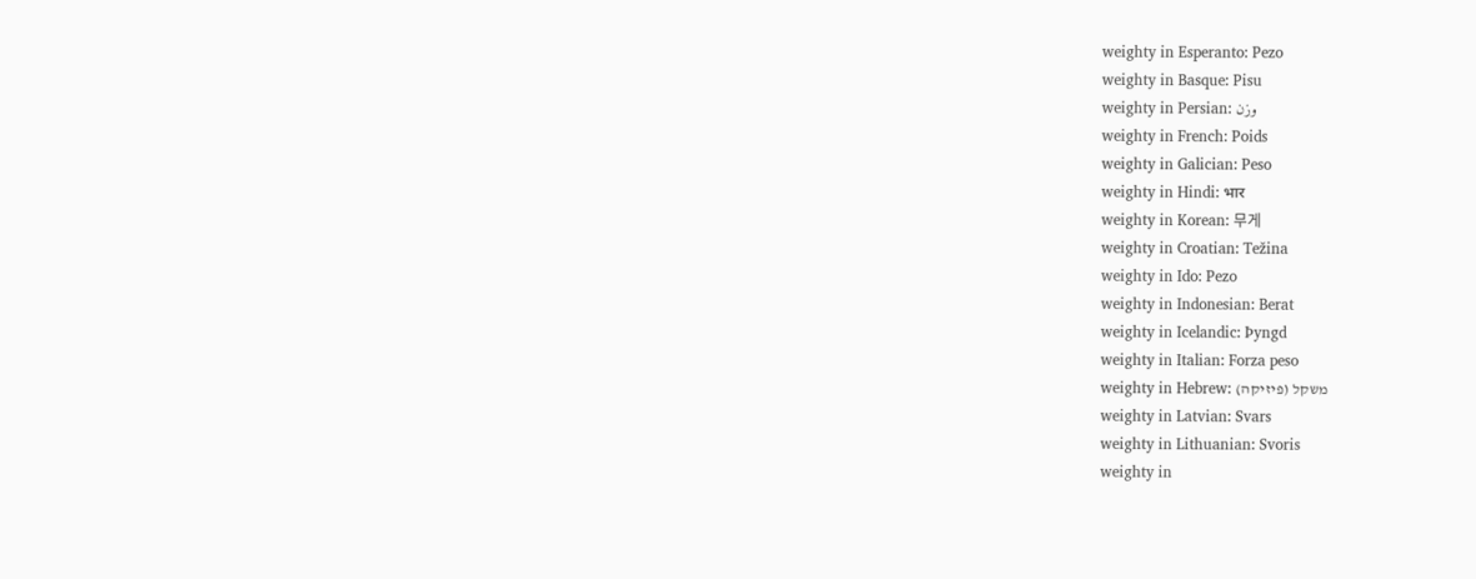weighty in Esperanto: Pezo
weighty in Basque: Pisu
weighty in Persian: وزن
weighty in French: Poids
weighty in Galician: Peso
weighty in Hindi: भार
weighty in Korean: 무게
weighty in Croatian: Težina
weighty in Ido: Pezo
weighty in Indonesian: Berat
weighty in Icelandic: Þyngd
weighty in Italian: Forza peso
weighty in Hebrew: משקל (פיזיקה)
weighty in Latvian: Svars
weighty in Lithuanian: Svoris
weighty in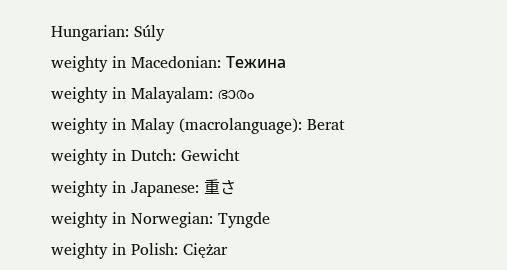Hungarian: Súly
weighty in Macedonian: Тежина
weighty in Malayalam: ഭാരം
weighty in Malay (macrolanguage): Berat
weighty in Dutch: Gewicht
weighty in Japanese: 重さ
weighty in Norwegian: Tyngde
weighty in Polish: Ciężar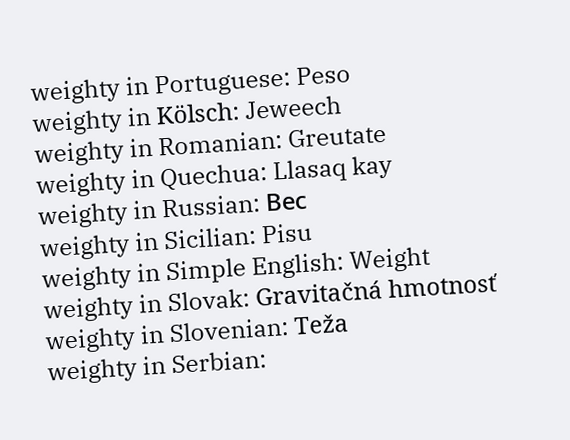weighty in Portuguese: Peso
weighty in Kölsch: Jeweech
weighty in Romanian: Greutate
weighty in Quechua: Llasaq kay
weighty in Russian: Вес
weighty in Sicilian: Pisu
weighty in Simple English: Weight
weighty in Slovak: Gravitačná hmotnosť
weighty in Slovenian: Teža
weighty in Serbian: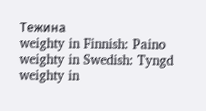Тежина
weighty in Finnish: Paino
weighty in Swedish: Tyngd
weighty in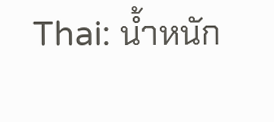Thai: น้ำหนัก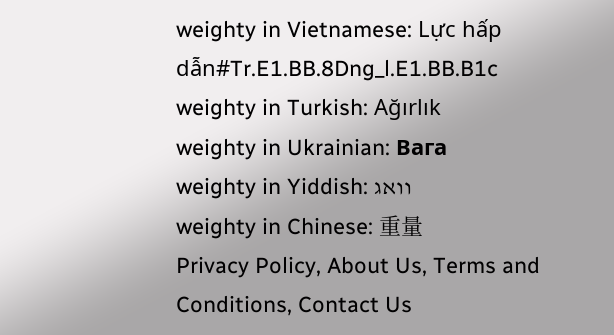weighty in Vietnamese: Lực hấp dẫn#Tr.E1.BB.8Dng_l.E1.BB.B1c
weighty in Turkish: Ağırlık
weighty in Ukrainian: Вага
weighty in Yiddish: וואג
weighty in Chinese: 重量
Privacy Policy, About Us, Terms and Conditions, Contact Us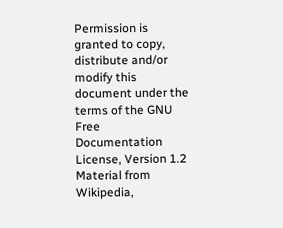Permission is granted to copy, distribute and/or modify this document under the terms of the GNU Free Documentation License, Version 1.2
Material from Wikipedia,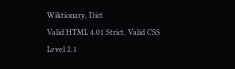Wiktionary, Dict
Valid HTML 4.01 Strict, Valid CSS Level 2.1